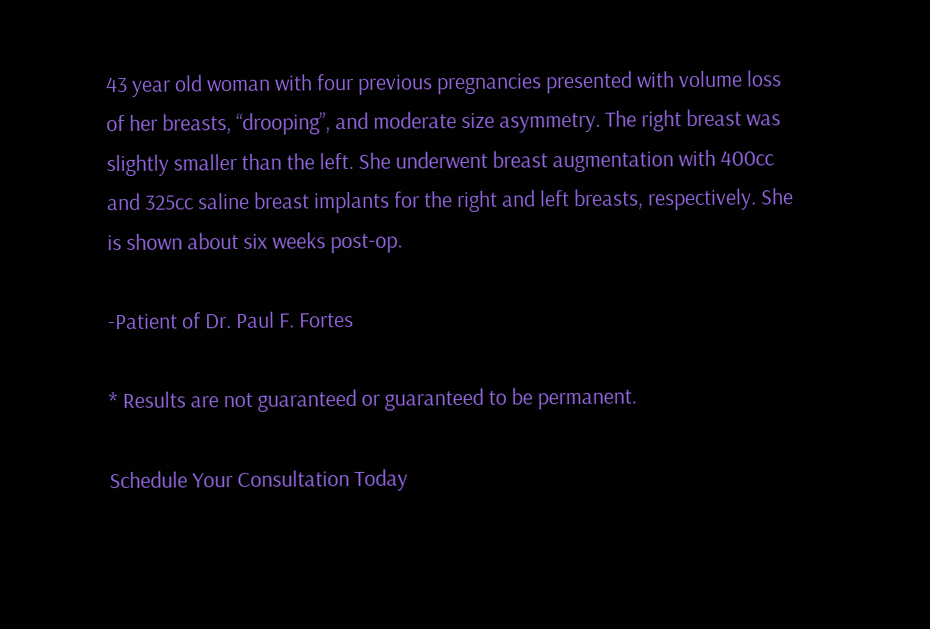43 year old woman with four previous pregnancies presented with volume loss of her breasts, “drooping”, and moderate size asymmetry. The right breast was slightly smaller than the left. She underwent breast augmentation with 400cc and 325cc saline breast implants for the right and left breasts, respectively. She is shown about six weeks post-op.

-Patient of Dr. Paul F. Fortes

* Results are not guaranteed or guaranteed to be permanent.

Schedule Your Consultation Today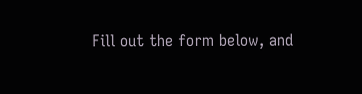Fill out the form below, and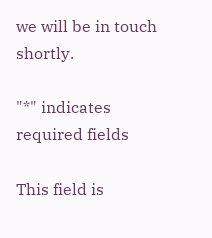we will be in touch shortly.

"*" indicates required fields

This field is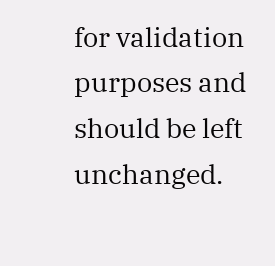for validation purposes and should be left unchanged.